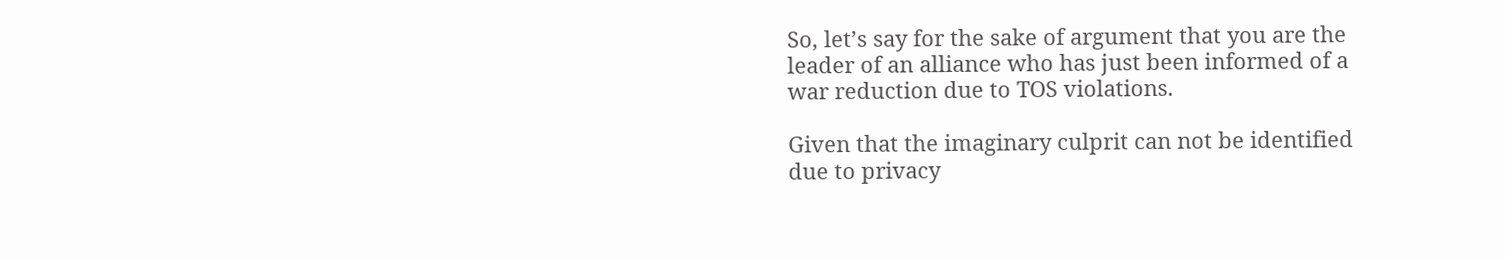So, let’s say for the sake of argument that you are the leader of an alliance who has just been informed of a war reduction due to TOS violations.

Given that the imaginary culprit can not be identified due to privacy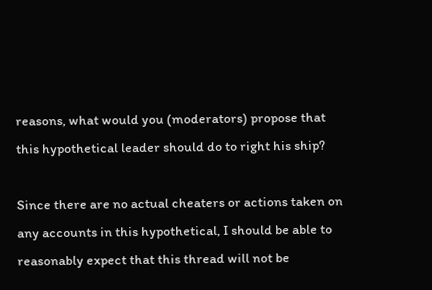reasons, what would you (moderators) propose that this hypothetical leader should do to right his ship?

Since there are no actual cheaters or actions taken on any accounts in this hypothetical, I should be able to reasonably expect that this thread will not be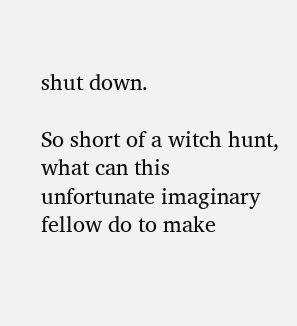shut down.

So short of a witch hunt, what can this unfortunate imaginary fellow do to make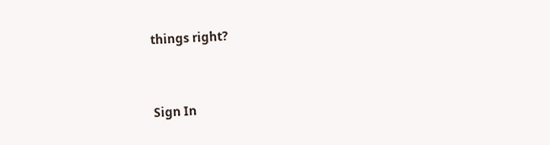things right?


Sign In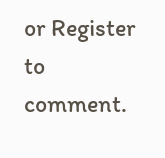or Register to comment.